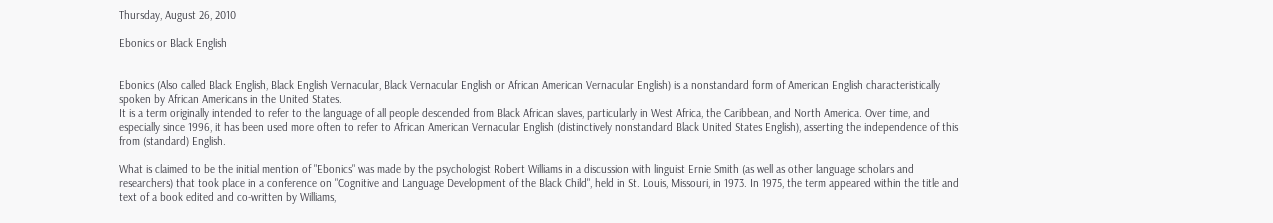Thursday, August 26, 2010

Ebonics or Black English


Ebonics (Also called Black English, Black English Vernacular, Black Vernacular English or African American Vernacular English) is a nonstandard form of American English characteristically spoken by African Americans in the United States.
It is a term originally intended to refer to the language of all people descended from Black African slaves, particularly in West Africa, the Caribbean, and North America. Over time, and especially since 1996, it has been used more often to refer to African American Vernacular English (distinctively nonstandard Black United States English), asserting the independence of this from (standard) English.

What is claimed to be the initial mention of "Ebonics" was made by the psychologist Robert Williams in a discussion with linguist Ernie Smith (as well as other language scholars and researchers) that took place in a conference on "Cognitive and Language Development of the Black Child", held in St. Louis, Missouri, in 1973. In 1975, the term appeared within the title and text of a book edited and co-written by Williams,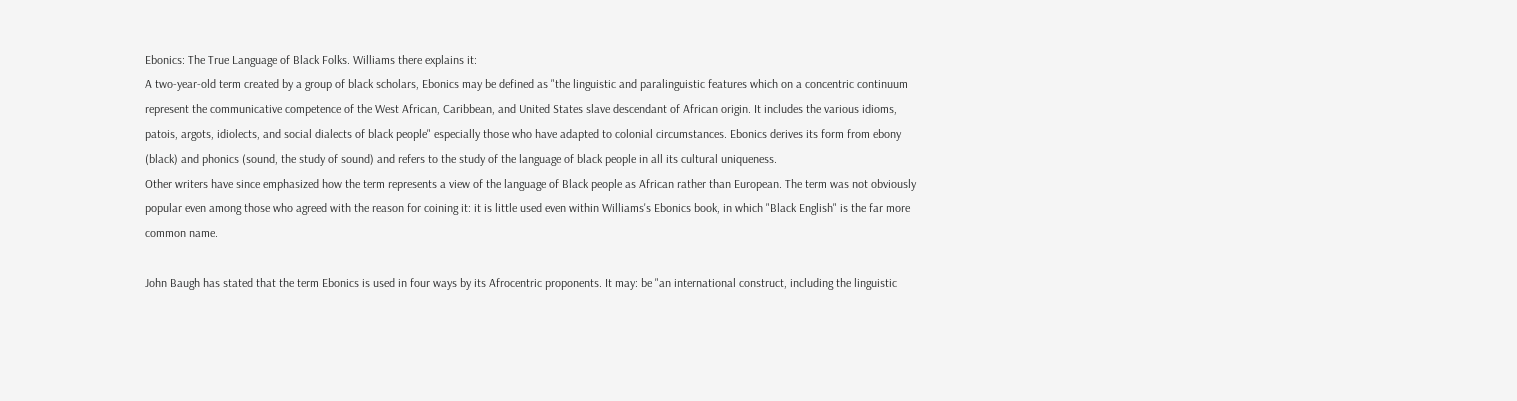Ebonics: The True Language of Black Folks. Williams there explains it:
A two-year-old term created by a group of black scholars, Ebonics may be defined as "the linguistic and paralinguistic features which on a concentric continuum represent the communicative competence of the West African, Caribbean, and United States slave descendant of African origin. It includes the various idioms, patois, argots, idiolects, and social dialects of black people" especially those who have adapted to colonial circumstances. Ebonics derives its form from ebony (black) and phonics (sound, the study of sound) and refers to the study of the language of black people in all its cultural uniqueness.
Other writers have since emphasized how the term represents a view of the language of Black people as African rather than European. The term was not obviously popular even among those who agreed with the reason for coining it: it is little used even within Williams's Ebonics book, in which "Black English" is the far more common name.

John Baugh has stated that the term Ebonics is used in four ways by its Afrocentric proponents. It may: be "an international construct, including the linguistic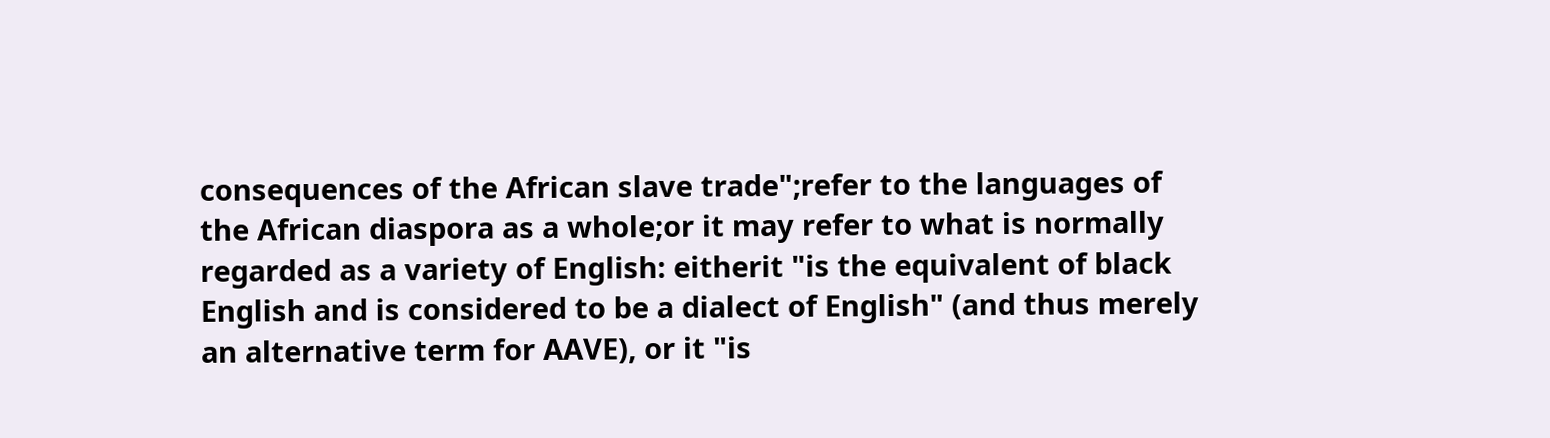consequences of the African slave trade";refer to the languages of the African diaspora as a whole;or it may refer to what is normally regarded as a variety of English: eitherit "is the equivalent of black English and is considered to be a dialect of English" (and thus merely an alternative term for AAVE), or it "is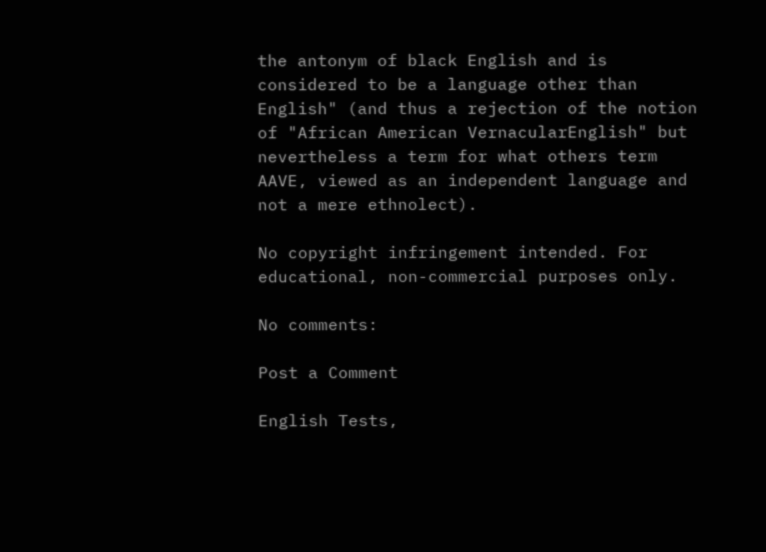the antonym of black English and is considered to be a language other than English" (and thus a rejection of the notion of "African American VernacularEnglish" but nevertheless a term for what others term AAVE, viewed as an independent language and not a mere ethnolect).

No copyright infringement intended. For educational, non-commercial purposes only.

No comments:

Post a Comment

English Tests,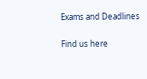Exams and Deadlines

Find us here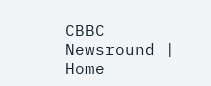CBBC Newsround | Home